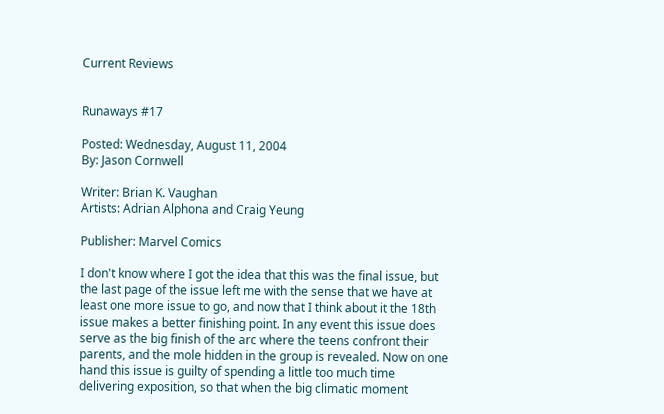Current Reviews


Runaways #17

Posted: Wednesday, August 11, 2004
By: Jason Cornwell

Writer: Brian K. Vaughan
Artists: Adrian Alphona and Craig Yeung

Publisher: Marvel Comics

I don't know where I got the idea that this was the final issue, but the last page of the issue left me with the sense that we have at least one more issue to go, and now that I think about it the 18th issue makes a better finishing point. In any event this issue does serve as the big finish of the arc where the teens confront their parents, and the mole hidden in the group is revealed. Now on one hand this issue is guilty of spending a little too much time delivering exposition, so that when the big climatic moment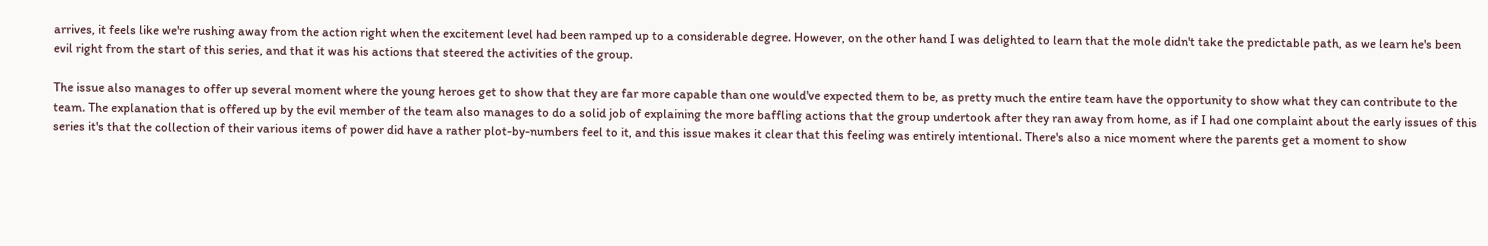arrives, it feels like we're rushing away from the action right when the excitement level had been ramped up to a considerable degree. However, on the other hand I was delighted to learn that the mole didn't take the predictable path, as we learn he's been evil right from the start of this series, and that it was his actions that steered the activities of the group.

The issue also manages to offer up several moment where the young heroes get to show that they are far more capable than one would've expected them to be, as pretty much the entire team have the opportunity to show what they can contribute to the team. The explanation that is offered up by the evil member of the team also manages to do a solid job of explaining the more baffling actions that the group undertook after they ran away from home, as if I had one complaint about the early issues of this series it's that the collection of their various items of power did have a rather plot-by-numbers feel to it, and this issue makes it clear that this feeling was entirely intentional. There's also a nice moment where the parents get a moment to show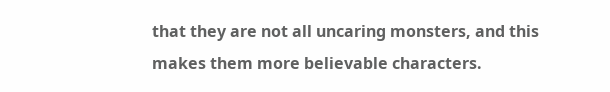that they are not all uncaring monsters, and this makes them more believable characters.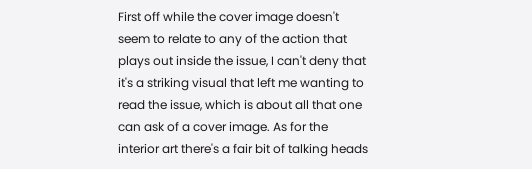First off while the cover image doesn't seem to relate to any of the action that plays out inside the issue, I can't deny that it's a striking visual that left me wanting to read the issue, which is about all that one can ask of a cover image. As for the interior art there's a fair bit of talking heads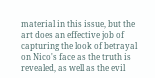material in this issue, but the art does an effective job of capturing the look of betrayal on Nico's face as the truth is revealed, as well as the evil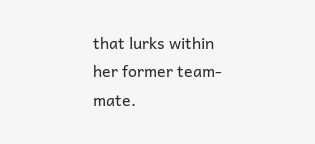that lurks within her former team-mate.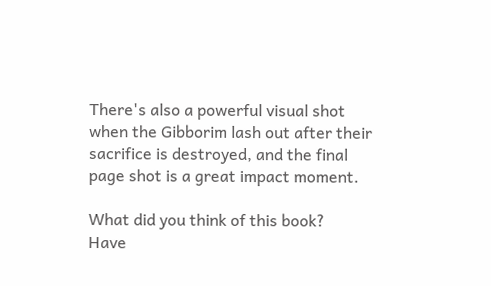There's also a powerful visual shot when the Gibborim lash out after their sacrifice is destroyed, and the final page shot is a great impact moment.

What did you think of this book?
Have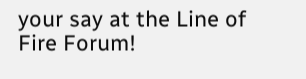your say at the Line of Fire Forum!